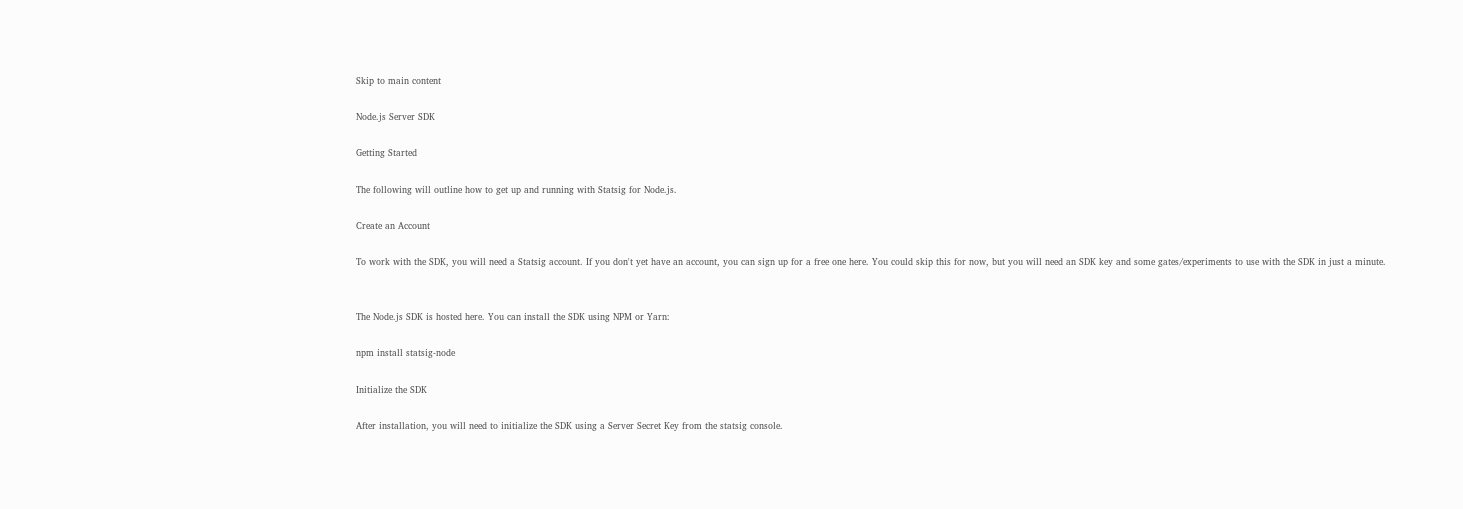Skip to main content

Node.js Server SDK

Getting Started

The following will outline how to get up and running with Statsig for Node.js.

Create an Account

To work with the SDK, you will need a Statsig account. If you don't yet have an account, you can sign up for a free one here. You could skip this for now, but you will need an SDK key and some gates/experiments to use with the SDK in just a minute.


The Node.js SDK is hosted here. You can install the SDK using NPM or Yarn:

npm install statsig-node

Initialize the SDK

After installation, you will need to initialize the SDK using a Server Secret Key from the statsig console.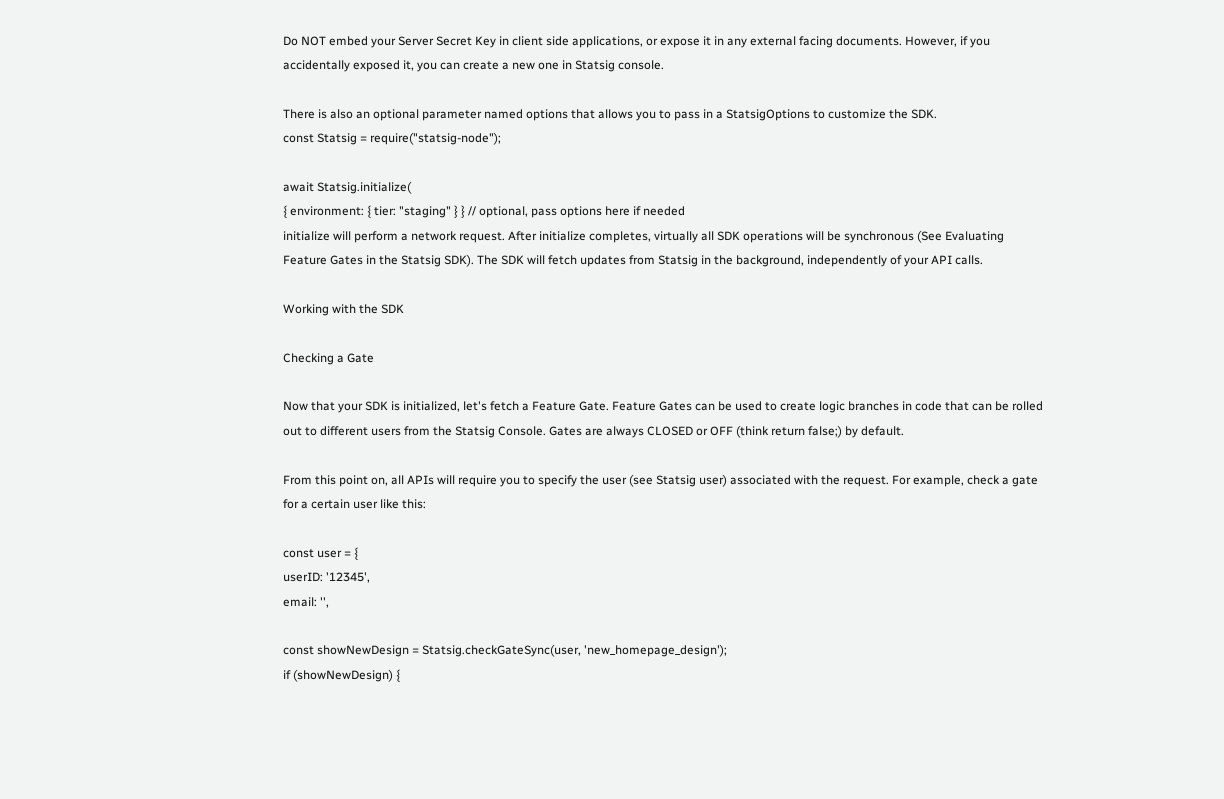Do NOT embed your Server Secret Key in client side applications, or expose it in any external facing documents. However, if you accidentally exposed it, you can create a new one in Statsig console.

There is also an optional parameter named options that allows you to pass in a StatsigOptions to customize the SDK.
const Statsig = require("statsig-node");

await Statsig.initialize(
{ environment: { tier: "staging" } } // optional, pass options here if needed
initialize will perform a network request. After initialize completes, virtually all SDK operations will be synchronous (See Evaluating Feature Gates in the Statsig SDK). The SDK will fetch updates from Statsig in the background, independently of your API calls.

Working with the SDK

Checking a Gate

Now that your SDK is initialized, let's fetch a Feature Gate. Feature Gates can be used to create logic branches in code that can be rolled out to different users from the Statsig Console. Gates are always CLOSED or OFF (think return false;) by default.

From this point on, all APIs will require you to specify the user (see Statsig user) associated with the request. For example, check a gate for a certain user like this:

const user = {
userID: '12345',
email: '',

const showNewDesign = Statsig.checkGateSync(user, 'new_homepage_design');
if (showNewDesign) {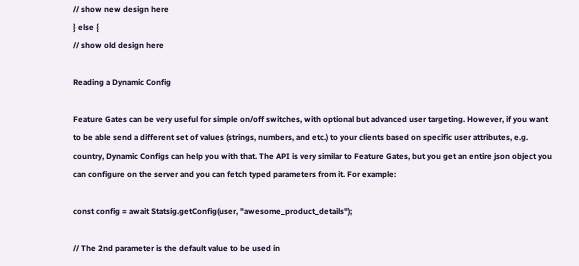// show new design here
} else {
// show old design here

Reading a Dynamic Config

Feature Gates can be very useful for simple on/off switches, with optional but advanced user targeting. However, if you want to be able send a different set of values (strings, numbers, and etc.) to your clients based on specific user attributes, e.g. country, Dynamic Configs can help you with that. The API is very similar to Feature Gates, but you get an entire json object you can configure on the server and you can fetch typed parameters from it. For example:

const config = await Statsig.getConfig(user, "awesome_product_details");

// The 2nd parameter is the default value to be used in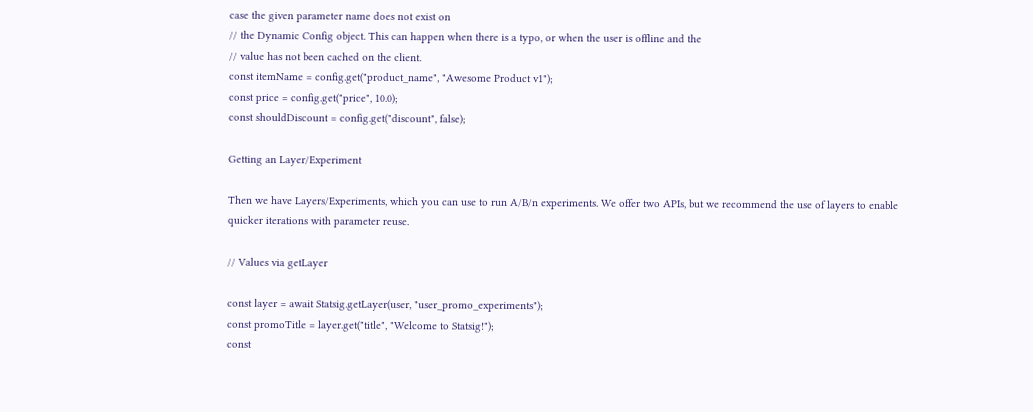case the given parameter name does not exist on
// the Dynamic Config object. This can happen when there is a typo, or when the user is offline and the
// value has not been cached on the client.
const itemName = config.get("product_name", "Awesome Product v1");
const price = config.get("price", 10.0);
const shouldDiscount = config.get("discount", false);

Getting an Layer/Experiment

Then we have Layers/Experiments, which you can use to run A/B/n experiments. We offer two APIs, but we recommend the use of layers to enable quicker iterations with parameter reuse.

// Values via getLayer

const layer = await Statsig.getLayer(user, "user_promo_experiments");
const promoTitle = layer.get("title", "Welcome to Statsig!");
const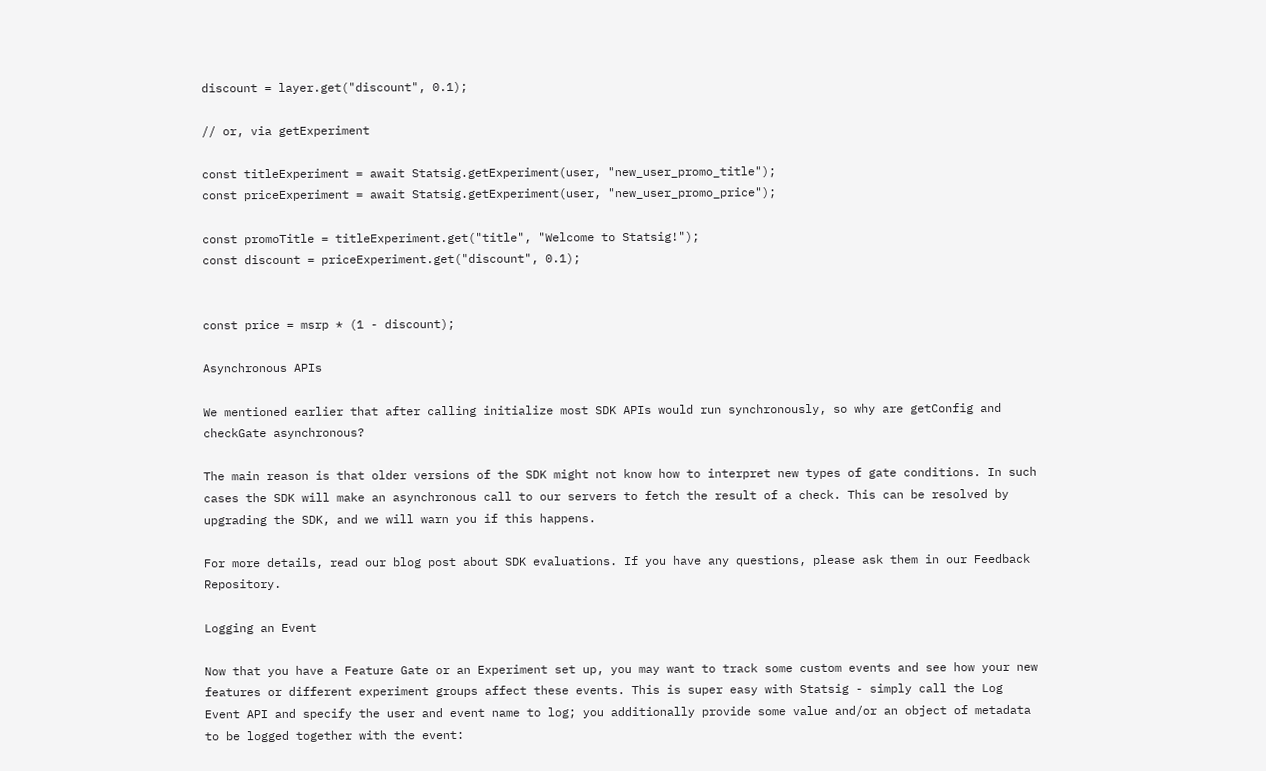discount = layer.get("discount", 0.1);

// or, via getExperiment

const titleExperiment = await Statsig.getExperiment(user, "new_user_promo_title");
const priceExperiment = await Statsig.getExperiment(user, "new_user_promo_price");

const promoTitle = titleExperiment.get("title", "Welcome to Statsig!");
const discount = priceExperiment.get("discount", 0.1);


const price = msrp * (1 - discount);

Asynchronous APIs

We mentioned earlier that after calling initialize most SDK APIs would run synchronously, so why are getConfig and checkGate asynchronous?

The main reason is that older versions of the SDK might not know how to interpret new types of gate conditions. In such cases the SDK will make an asynchronous call to our servers to fetch the result of a check. This can be resolved by upgrading the SDK, and we will warn you if this happens.

For more details, read our blog post about SDK evaluations. If you have any questions, please ask them in our Feedback Repository.

Logging an Event

Now that you have a Feature Gate or an Experiment set up, you may want to track some custom events and see how your new features or different experiment groups affect these events. This is super easy with Statsig - simply call the Log Event API and specify the user and event name to log; you additionally provide some value and/or an object of metadata to be logged together with the event: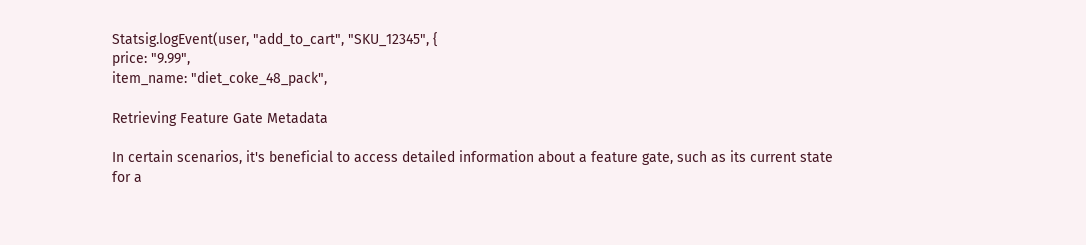Statsig.logEvent(user, "add_to_cart", "SKU_12345", {
price: "9.99",
item_name: "diet_coke_48_pack",

Retrieving Feature Gate Metadata

In certain scenarios, it's beneficial to access detailed information about a feature gate, such as its current state for a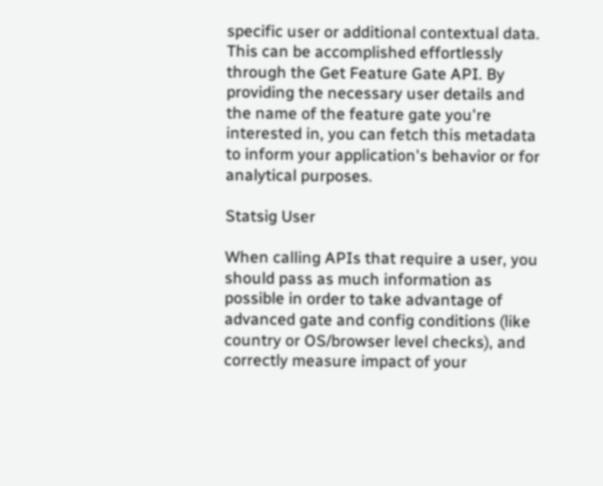specific user or additional contextual data. This can be accomplished effortlessly through the Get Feature Gate API. By providing the necessary user details and the name of the feature gate you're interested in, you can fetch this metadata to inform your application's behavior or for analytical purposes.

Statsig User

When calling APIs that require a user, you should pass as much information as possible in order to take advantage of advanced gate and config conditions (like country or OS/browser level checks), and correctly measure impact of your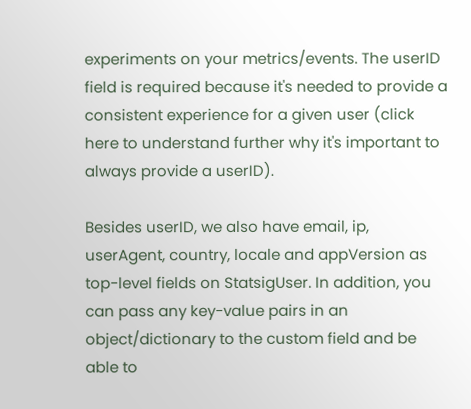experiments on your metrics/events. The userID field is required because it's needed to provide a consistent experience for a given user (click here to understand further why it's important to always provide a userID).

Besides userID, we also have email, ip, userAgent, country, locale and appVersion as top-level fields on StatsigUser. In addition, you can pass any key-value pairs in an object/dictionary to the custom field and be able to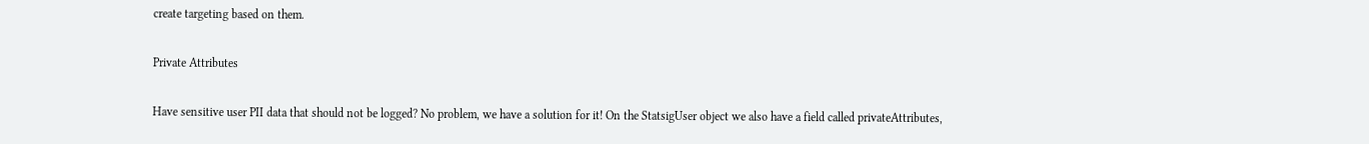create targeting based on them.

Private Attributes

Have sensitive user PII data that should not be logged? No problem, we have a solution for it! On the StatsigUser object we also have a field called privateAttributes,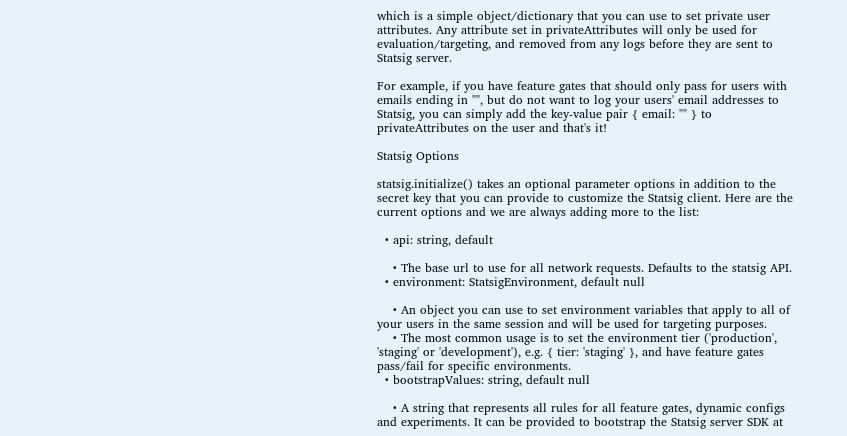which is a simple object/dictionary that you can use to set private user attributes. Any attribute set in privateAttributes will only be used for evaluation/targeting, and removed from any logs before they are sent to Statsig server.

For example, if you have feature gates that should only pass for users with emails ending in "", but do not want to log your users' email addresses to Statsig, you can simply add the key-value pair { email: "" } to privateAttributes on the user and that's it!

Statsig Options

statsig.initialize() takes an optional parameter options in addition to the secret key that you can provide to customize the Statsig client. Here are the current options and we are always adding more to the list:

  • api: string, default

    • The base url to use for all network requests. Defaults to the statsig API.
  • environment: StatsigEnvironment, default null

    • An object you can use to set environment variables that apply to all of your users in the same session and will be used for targeting purposes.
    • The most common usage is to set the environment tier ('production', 'staging' or 'development'), e.g. { tier: 'staging' }, and have feature gates pass/fail for specific environments.
  • bootstrapValues: string, default null

    • A string that represents all rules for all feature gates, dynamic configs and experiments. It can be provided to bootstrap the Statsig server SDK at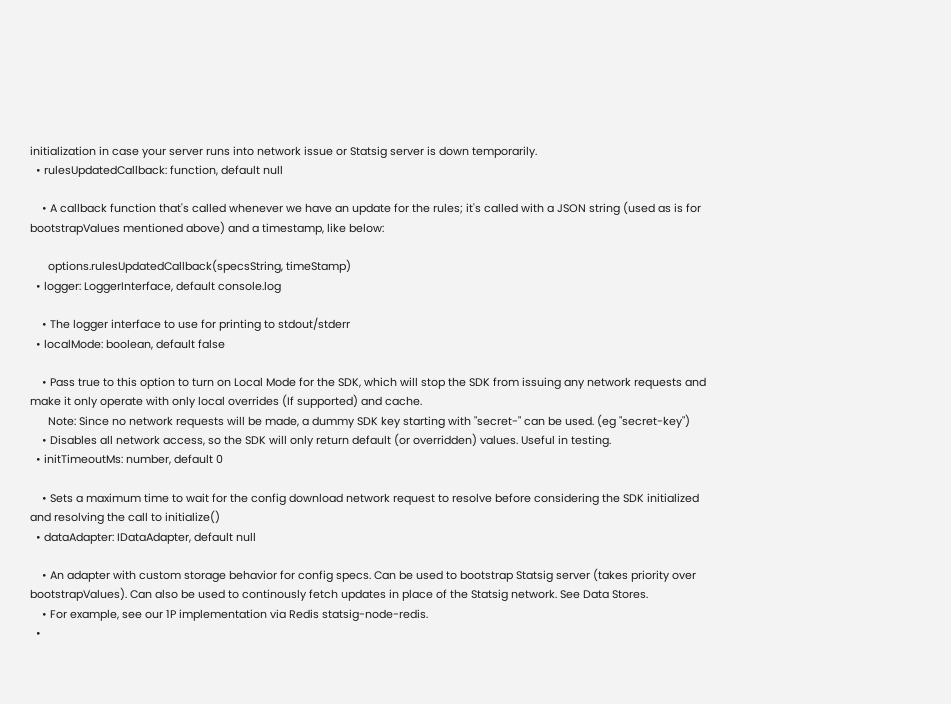initialization in case your server runs into network issue or Statsig server is down temporarily.
  • rulesUpdatedCallback: function, default null

    • A callback function that's called whenever we have an update for the rules; it's called with a JSON string (used as is for bootstrapValues mentioned above) and a timestamp, like below:

      options.rulesUpdatedCallback(specsString, timeStamp)
  • logger: LoggerInterface, default console.log

    • The logger interface to use for printing to stdout/stderr
  • localMode: boolean, default false

    • Pass true to this option to turn on Local Mode for the SDK, which will stop the SDK from issuing any network requests and make it only operate with only local overrides (If supported) and cache.
      Note: Since no network requests will be made, a dummy SDK key starting with "secret-" can be used. (eg "secret-key")
    • Disables all network access, so the SDK will only return default (or overridden) values. Useful in testing.
  • initTimeoutMs: number, default 0

    • Sets a maximum time to wait for the config download network request to resolve before considering the SDK initialized and resolving the call to initialize()
  • dataAdapter: IDataAdapter, default null

    • An adapter with custom storage behavior for config specs. Can be used to bootstrap Statsig server (takes priority over bootstrapValues). Can also be used to continously fetch updates in place of the Statsig network. See Data Stores.
    • For example, see our 1P implementation via Redis statsig-node-redis.
  •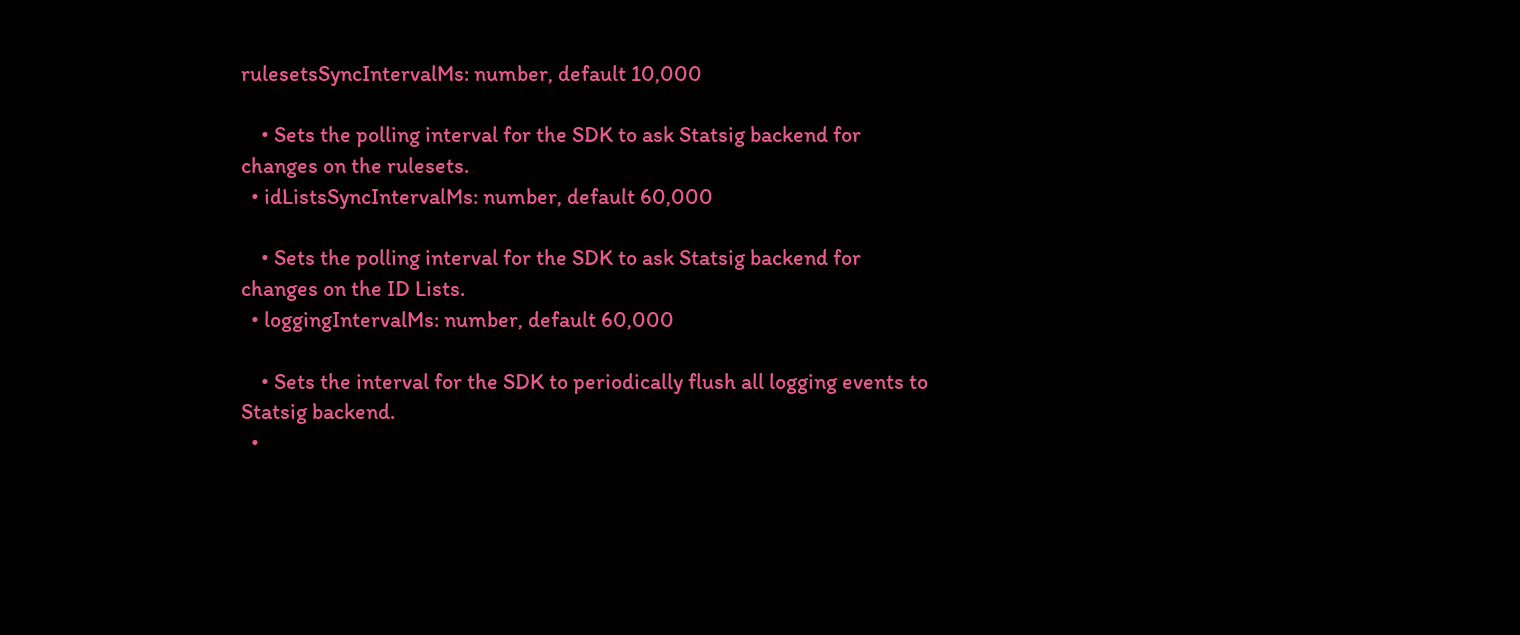rulesetsSyncIntervalMs: number, default 10,000

    • Sets the polling interval for the SDK to ask Statsig backend for changes on the rulesets.
  • idListsSyncIntervalMs: number, default 60,000

    • Sets the polling interval for the SDK to ask Statsig backend for changes on the ID Lists.
  • loggingIntervalMs: number, default 60,000

    • Sets the interval for the SDK to periodically flush all logging events to Statsig backend.
  •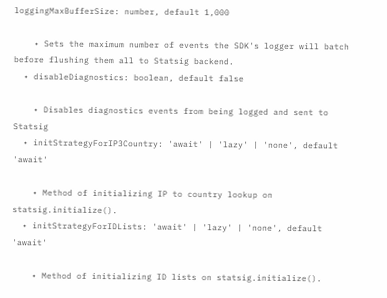loggingMaxBufferSize: number, default 1,000

    • Sets the maximum number of events the SDK's logger will batch before flushing them all to Statsig backend.
  • disableDiagnostics: boolean, default false

    • Disables diagnostics events from being logged and sent to Statsig
  • initStrategyForIP3Country: 'await' | 'lazy' | 'none', default 'await'

    • Method of initializing IP to country lookup on statsig.initialize().
  • initStrategyForIDLists: 'await' | 'lazy' | 'none', default 'await'

    • Method of initializing ID lists on statsig.initialize().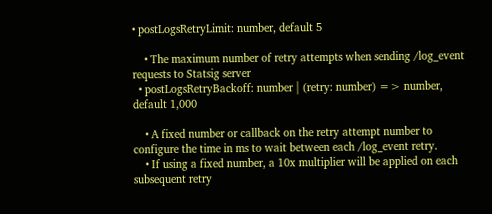• postLogsRetryLimit: number, default 5

    • The maximum number of retry attempts when sending /log_event requests to Statsig server
  • postLogsRetryBackoff: number | (retry: number) => number, default 1,000

    • A fixed number or callback on the retry attempt number to configure the time in ms to wait between each /log_event retry.
    • If using a fixed number, a 10x multiplier will be applied on each subsequent retry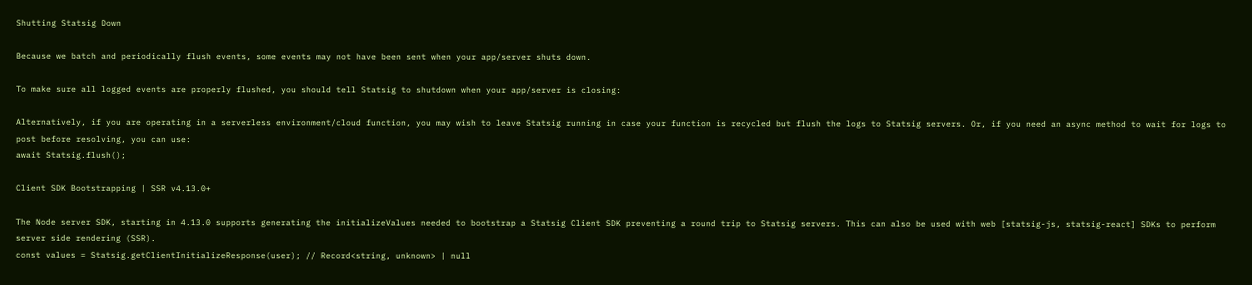Shutting Statsig Down

Because we batch and periodically flush events, some events may not have been sent when your app/server shuts down.

To make sure all logged events are properly flushed, you should tell Statsig to shutdown when your app/server is closing:

Alternatively, if you are operating in a serverless environment/cloud function, you may wish to leave Statsig running in case your function is recycled but flush the logs to Statsig servers. Or, if you need an async method to wait for logs to post before resolving, you can use:
await Statsig.flush();

Client SDK Bootstrapping | SSR v4.13.0+

The Node server SDK, starting in 4.13.0 supports generating the initializeValues needed to bootstrap a Statsig Client SDK preventing a round trip to Statsig servers. This can also be used with web [statsig-js, statsig-react] SDKs to perform server side rendering (SSR).
const values = Statsig.getClientInitializeResponse(user); // Record<string, unknown> | null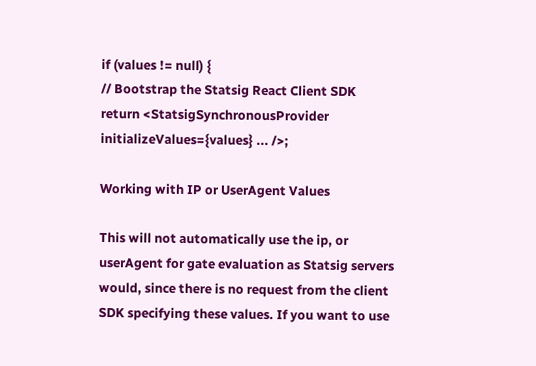if (values != null) {
// Bootstrap the Statsig React Client SDK
return <StatsigSynchronousProvider initializeValues={values} ... />;

Working with IP or UserAgent Values

This will not automatically use the ip, or userAgent for gate evaluation as Statsig servers would, since there is no request from the client SDK specifying these values. If you want to use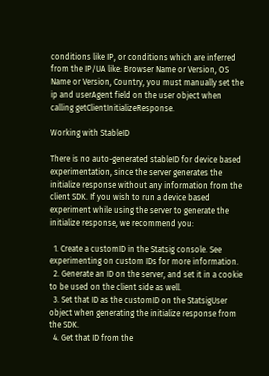conditions like IP, or conditions which are inferred from the IP/UA like: Browser Name or Version, OS Name or Version, Country, you must manually set the ip and userAgent field on the user object when calling getClientInitializeResponse.

Working with StableID

There is no auto-generated stableID for device based experimentation, since the server generates the initialize response without any information from the client SDK. If you wish to run a device based experiment while using the server to generate the initialize response, we recommend you:

  1. Create a customID in the Statsig console. See experimenting on custom IDs for more information.
  2. Generate an ID on the server, and set it in a cookie to be used on the client side as well.
  3. Set that ID as the customID on the StatsigUser object when generating the initialize response from the SDK.
  4. Get that ID from the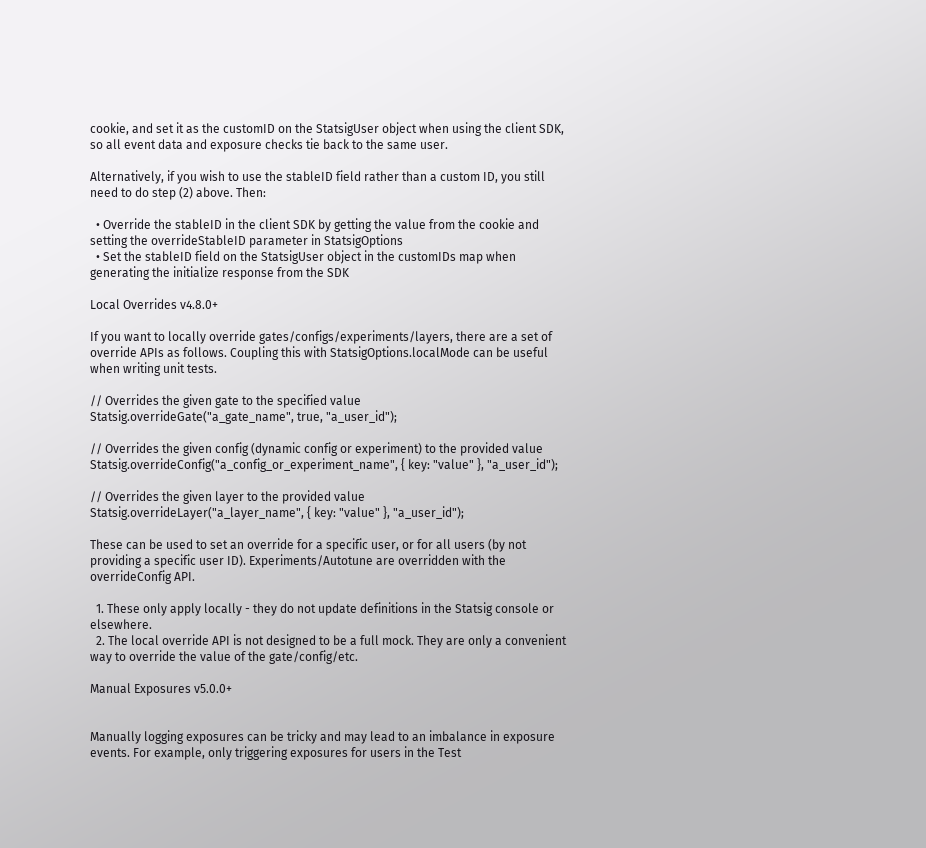cookie, and set it as the customID on the StatsigUser object when using the client SDK, so all event data and exposure checks tie back to the same user.

Alternatively, if you wish to use the stableID field rather than a custom ID, you still need to do step (2) above. Then:

  • Override the stableID in the client SDK by getting the value from the cookie and setting the overrideStableID parameter in StatsigOptions
  • Set the stableID field on the StatsigUser object in the customIDs map when generating the initialize response from the SDK

Local Overrides v4.8.0+

If you want to locally override gates/configs/experiments/layers, there are a set of override APIs as follows. Coupling this with StatsigOptions.localMode can be useful when writing unit tests.

// Overrides the given gate to the specified value
Statsig.overrideGate("a_gate_name", true, "a_user_id");

// Overrides the given config (dynamic config or experiment) to the provided value
Statsig.overrideConfig("a_config_or_experiment_name", { key: "value" }, "a_user_id");

// Overrides the given layer to the provided value
Statsig.overrideLayer("a_layer_name", { key: "value" }, "a_user_id");

These can be used to set an override for a specific user, or for all users (by not providing a specific user ID). Experiments/Autotune are overridden with the overrideConfig API.

  1. These only apply locally - they do not update definitions in the Statsig console or elsewhere.
  2. The local override API is not designed to be a full mock. They are only a convenient way to override the value of the gate/config/etc.

Manual Exposures v5.0.0+


Manually logging exposures can be tricky and may lead to an imbalance in exposure events. For example, only triggering exposures for users in the Test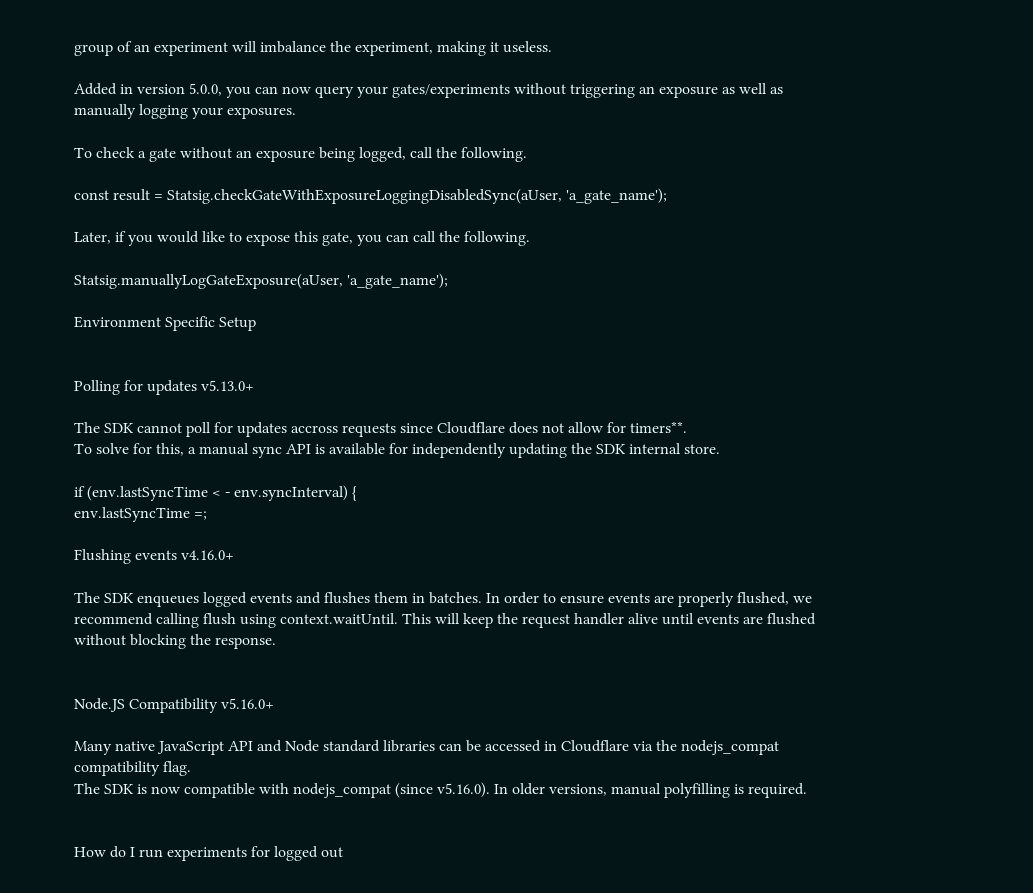group of an experiment will imbalance the experiment, making it useless.

Added in version 5.0.0, you can now query your gates/experiments without triggering an exposure as well as manually logging your exposures.

To check a gate without an exposure being logged, call the following.

const result = Statsig.checkGateWithExposureLoggingDisabledSync(aUser, 'a_gate_name');

Later, if you would like to expose this gate, you can call the following.

Statsig.manuallyLogGateExposure(aUser, 'a_gate_name');

Environment Specific Setup


Polling for updates v5.13.0+

The SDK cannot poll for updates accross requests since Cloudflare does not allow for timers**.
To solve for this, a manual sync API is available for independently updating the SDK internal store.

if (env.lastSyncTime < - env.syncInterval) {
env.lastSyncTime =;

Flushing events v4.16.0+

The SDK enqueues logged events and flushes them in batches. In order to ensure events are properly flushed, we recommend calling flush using context.waitUntil. This will keep the request handler alive until events are flushed without blocking the response.


Node.JS Compatibility v5.16.0+

Many native JavaScript API and Node standard libraries can be accessed in Cloudflare via the nodejs_compat compatibility flag.
The SDK is now compatible with nodejs_compat (since v5.16.0). In older versions, manual polyfilling is required.


How do I run experiments for logged out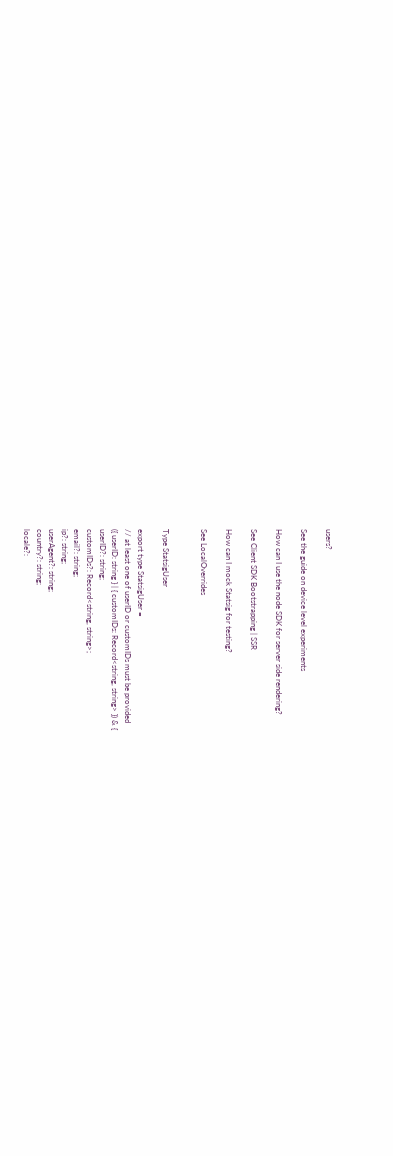users?

See the guide on device level experiments

How can I use the node SDK for server side rendering?

See Client SDK Bootstrapping | SSR

How can I mock Statsig for testing?

See LocalOverrides


Type StatsigUser

export type StatsigUser =
// at least one of userID or customIDs must be provided
({ userID: string } | { customIDs: Record<string, string> }) & {
userID?: string;
customIDs?: Record<string, string>;
email?: string;
ip?: string;
userAgent?: string;
country?: string;
locale?: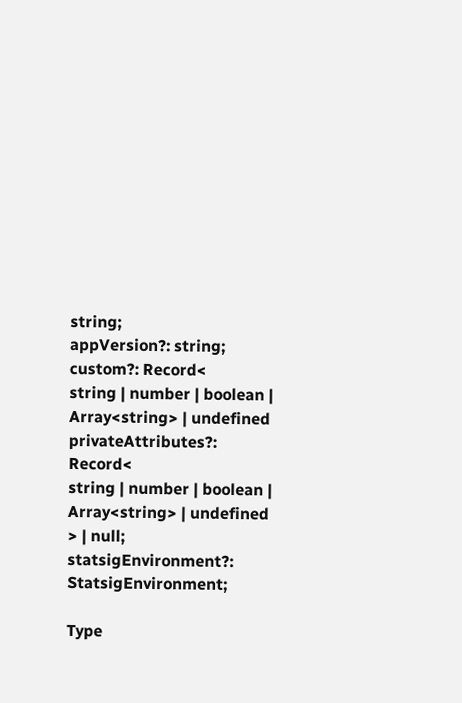string;
appVersion?: string;
custom?: Record<
string | number | boolean | Array<string> | undefined
privateAttributes?: Record<
string | number | boolean | Array<string> | undefined
> | null;
statsigEnvironment?: StatsigEnvironment;

Type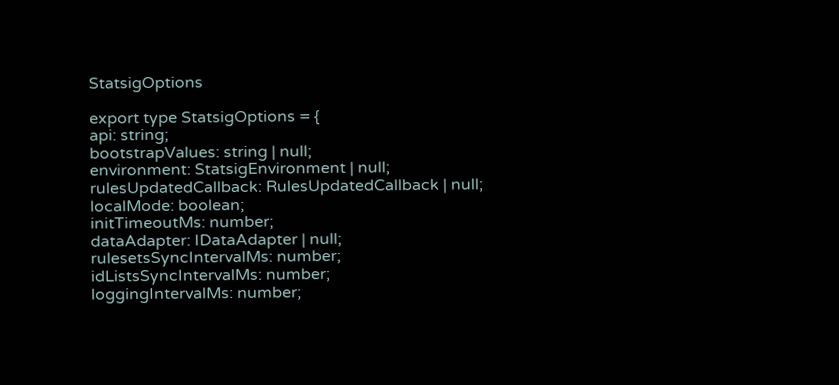StatsigOptions

export type StatsigOptions = {
api: string;
bootstrapValues: string | null;
environment: StatsigEnvironment | null;
rulesUpdatedCallback: RulesUpdatedCallback | null;
localMode: boolean;
initTimeoutMs: number;
dataAdapter: IDataAdapter | null;
rulesetsSyncIntervalMs: number;
idListsSyncIntervalMs: number;
loggingIntervalMs: number;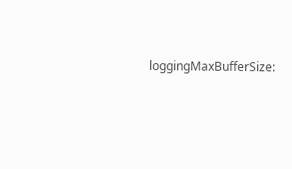loggingMaxBufferSize: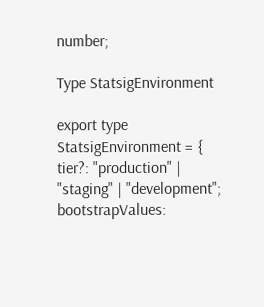number;

Type StatsigEnvironment

export type StatsigEnvironment = {
tier?: "production" | "staging" | "development";
bootstrapValues: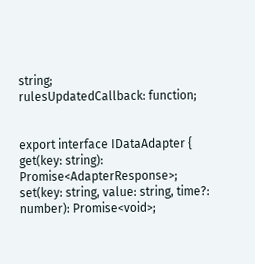string;
rulesUpdatedCallback: function;


export interface IDataAdapter {
get(key: string): Promise<AdapterResponse>;
set(key: string, value: string, time?: number): Promise<void>;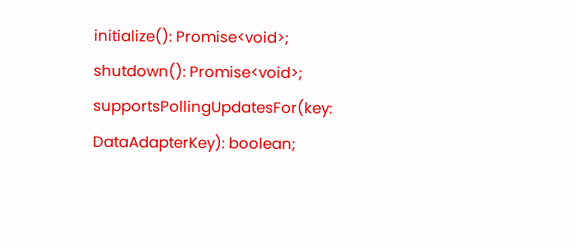initialize(): Promise<void>;
shutdown(): Promise<void>;
supportsPollingUpdatesFor(key: DataAdapterKey): boolean;